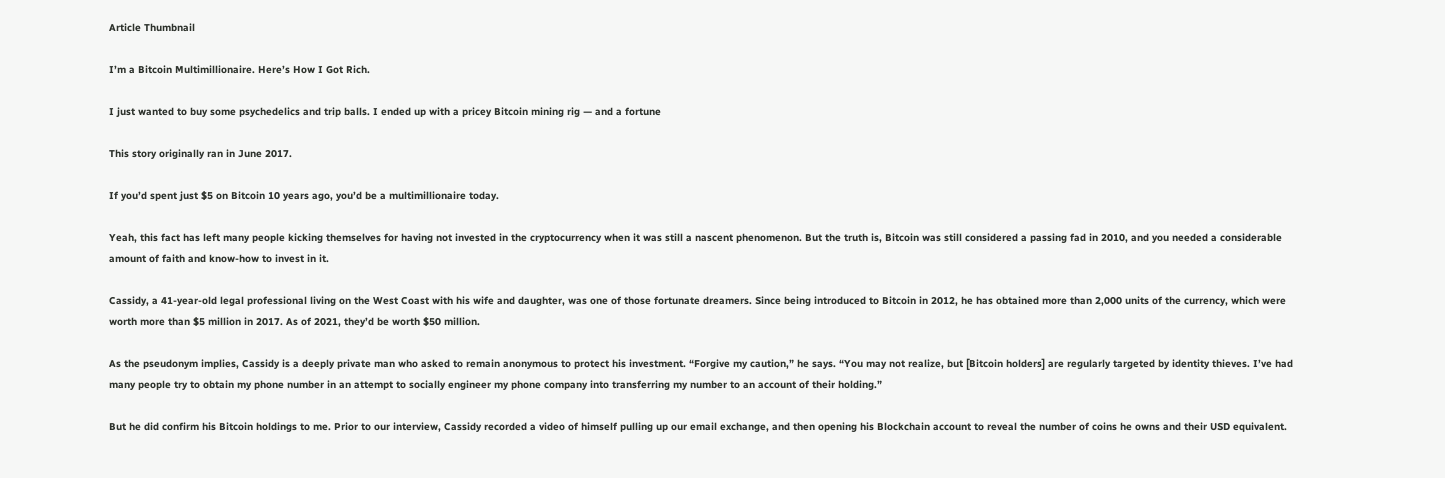Article Thumbnail

I’m a Bitcoin Multimillionaire. Here’s How I Got Rich.

I just wanted to buy some psychedelics and trip balls. I ended up with a pricey Bitcoin mining rig — and a fortune

This story originally ran in June 2017.

If you’d spent just $5 on Bitcoin 10 years ago, you’d be a multimillionaire today.

Yeah, this fact has left many people kicking themselves for having not invested in the cryptocurrency when it was still a nascent phenomenon. But the truth is, Bitcoin was still considered a passing fad in 2010, and you needed a considerable amount of faith and know-how to invest in it.

Cassidy, a 41-year-old legal professional living on the West Coast with his wife and daughter, was one of those fortunate dreamers. Since being introduced to Bitcoin in 2012, he has obtained more than 2,000 units of the currency, which were worth more than $5 million in 2017. As of 2021, they’d be worth $50 million.

As the pseudonym implies, Cassidy is a deeply private man who asked to remain anonymous to protect his investment. “Forgive my caution,” he says. “You may not realize, but [Bitcoin holders] are regularly targeted by identity thieves. I’ve had many people try to obtain my phone number in an attempt to socially engineer my phone company into transferring my number to an account of their holding.”

But he did confirm his Bitcoin holdings to me. Prior to our interview, Cassidy recorded a video of himself pulling up our email exchange, and then opening his Blockchain account to reveal the number of coins he owns and their USD equivalent.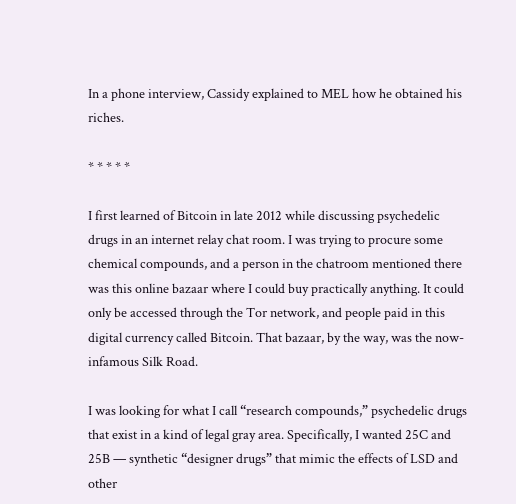In a phone interview, Cassidy explained to MEL how he obtained his riches.

* * * * *

I first learned of Bitcoin in late 2012 while discussing psychedelic drugs in an internet relay chat room. I was trying to procure some chemical compounds, and a person in the chatroom mentioned there was this online bazaar where I could buy practically anything. It could only be accessed through the Tor network, and people paid in this digital currency called Bitcoin. That bazaar, by the way, was the now-infamous Silk Road.

I was looking for what I call “research compounds,” psychedelic drugs that exist in a kind of legal gray area. Specifically, I wanted 25C and 25B — synthetic “designer drugs” that mimic the effects of LSD and other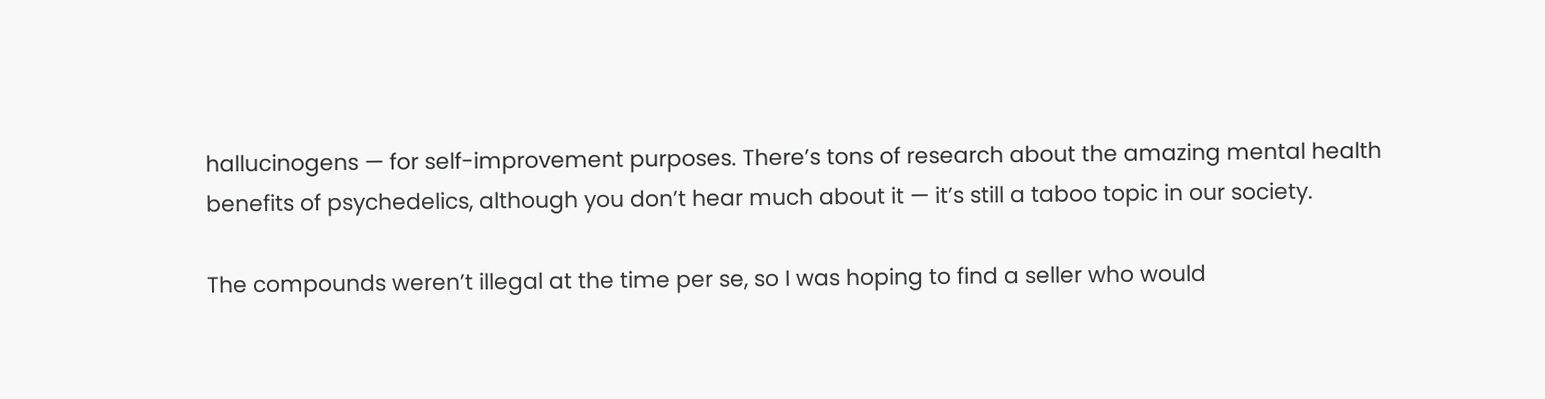hallucinogens — for self-improvement purposes. There’s tons of research about the amazing mental health benefits of psychedelics, although you don’t hear much about it — it’s still a taboo topic in our society.

The compounds weren’t illegal at the time per se, so I was hoping to find a seller who would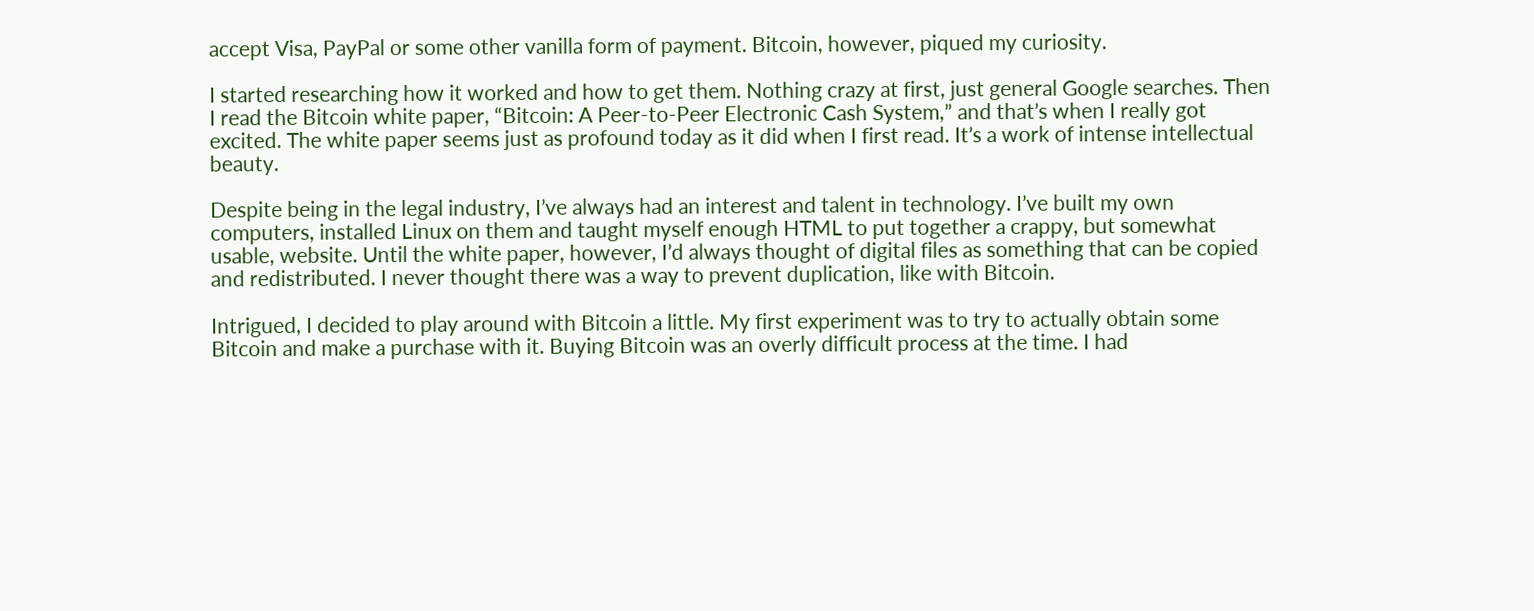accept Visa, PayPal or some other vanilla form of payment. Bitcoin, however, piqued my curiosity.

I started researching how it worked and how to get them. Nothing crazy at first, just general Google searches. Then I read the Bitcoin white paper, “Bitcoin: A Peer-to-Peer Electronic Cash System,” and that’s when I really got excited. The white paper seems just as profound today as it did when I first read. It’s a work of intense intellectual beauty.

Despite being in the legal industry, I’ve always had an interest and talent in technology. I’ve built my own computers, installed Linux on them and taught myself enough HTML to put together a crappy, but somewhat usable, website. Until the white paper, however, I’d always thought of digital files as something that can be copied and redistributed. I never thought there was a way to prevent duplication, like with Bitcoin.

Intrigued, I decided to play around with Bitcoin a little. My first experiment was to try to actually obtain some Bitcoin and make a purchase with it. Buying Bitcoin was an overly difficult process at the time. I had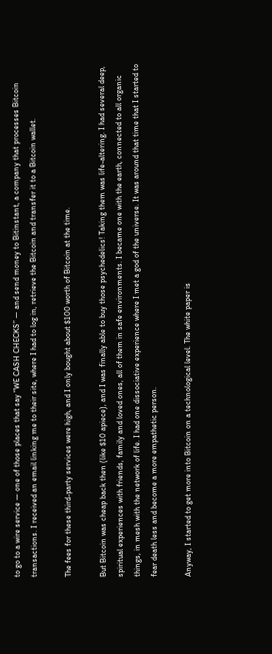to go to a wire service — one of those places that say “WE CASH CHECKS” — and send money to Bitinstant, a company that processes Bitcoin transactions. I received an email linking me to their site, where I had to log in, retrieve the Bitcoin and transfer it to a Bitcoin wallet.

The fees for these third-party services were high, and I only bought about $100 worth of Bitcoin at the time.

But Bitcoin was cheap back then (like $10 apiece), and I was finally able to buy those psychedelics! Taking them was life-altering. I had several deep, spiritual experiences with friends, family and loved ones, all of them in safe environments. I became one with the earth, connected to all organic things, in mesh with the network of life. I had one dissociative experience where I met a god of the universe. It was around that time that I started to fear death less and become a more empathetic person.

Anyway, I started to get more into Bitcoin on a technological level. The white paper is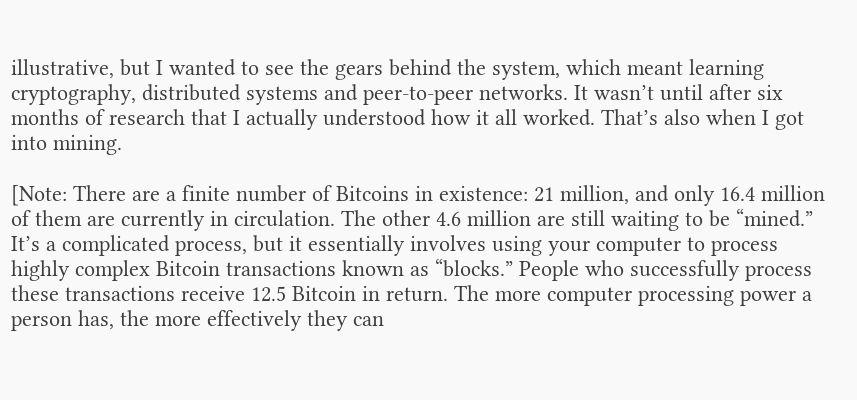illustrative, but I wanted to see the gears behind the system, which meant learning cryptography, distributed systems and peer-to-peer networks. It wasn’t until after six months of research that I actually understood how it all worked. That’s also when I got into mining.

[Note: There are a finite number of Bitcoins in existence: 21 million, and only 16.4 million of them are currently in circulation. The other 4.6 million are still waiting to be “mined.” It’s a complicated process, but it essentially involves using your computer to process highly complex Bitcoin transactions known as “blocks.” People who successfully process these transactions receive 12.5 Bitcoin in return. The more computer processing power a person has, the more effectively they can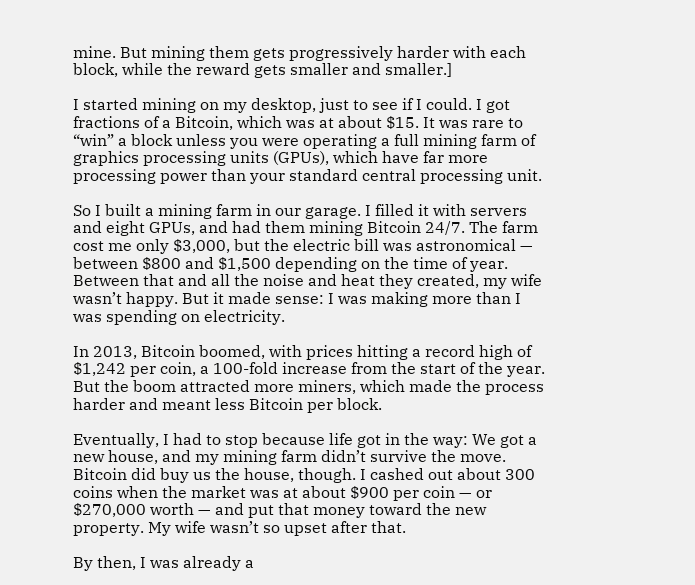mine. But mining them gets progressively harder with each block, while the reward gets smaller and smaller.]

I started mining on my desktop, just to see if I could. I got fractions of a Bitcoin, which was at about $15. It was rare to “win” a block unless you were operating a full mining farm of graphics processing units (GPUs), which have far more processing power than your standard central processing unit.

So I built a mining farm in our garage. I filled it with servers and eight GPUs, and had them mining Bitcoin 24/7. The farm cost me only $3,000, but the electric bill was astronomical — between $800 and $1,500 depending on the time of year. Between that and all the noise and heat they created, my wife wasn’t happy. But it made sense: I was making more than I was spending on electricity.

In 2013, Bitcoin boomed, with prices hitting a record high of $1,242 per coin, a 100-fold increase from the start of the year. But the boom attracted more miners, which made the process harder and meant less Bitcoin per block.

Eventually, I had to stop because life got in the way: We got a new house, and my mining farm didn’t survive the move. Bitcoin did buy us the house, though. I cashed out about 300 coins when the market was at about $900 per coin — or $270,000 worth — and put that money toward the new property. My wife wasn’t so upset after that.

By then, I was already a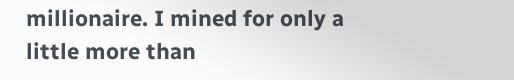millionaire. I mined for only a little more than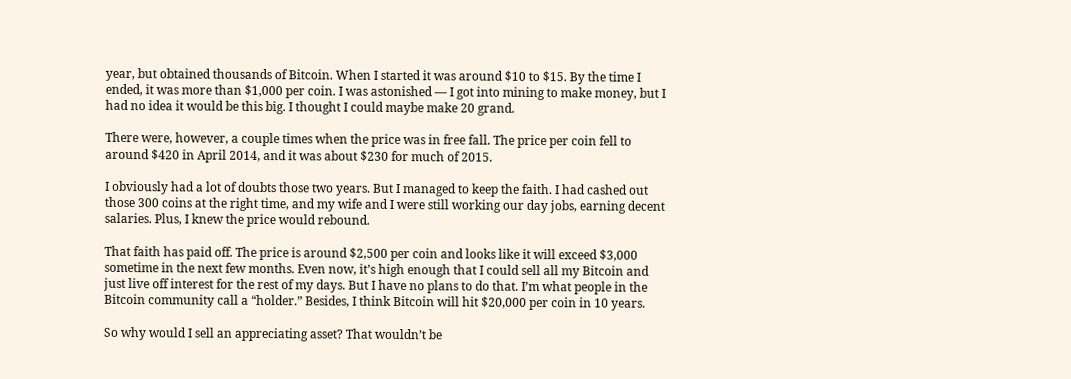year, but obtained thousands of Bitcoin. When I started it was around $10 to $15. By the time I ended, it was more than $1,000 per coin. I was astonished — I got into mining to make money, but I had no idea it would be this big. I thought I could maybe make 20 grand.

There were, however, a couple times when the price was in free fall. The price per coin fell to around $420 in April 2014, and it was about $230 for much of 2015.

I obviously had a lot of doubts those two years. But I managed to keep the faith. I had cashed out those 300 coins at the right time, and my wife and I were still working our day jobs, earning decent salaries. Plus, I knew the price would rebound.

That faith has paid off. The price is around $2,500 per coin and looks like it will exceed $3,000 sometime in the next few months. Even now, it’s high enough that I could sell all my Bitcoin and just live off interest for the rest of my days. But I have no plans to do that. I’m what people in the Bitcoin community call a “holder.” Besides, I think Bitcoin will hit $20,000 per coin in 10 years.

So why would I sell an appreciating asset? That wouldn’t be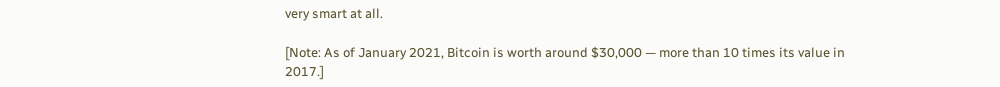very smart at all.

[Note: As of January 2021, Bitcoin is worth around $30,000 — more than 10 times its value in 2017.]